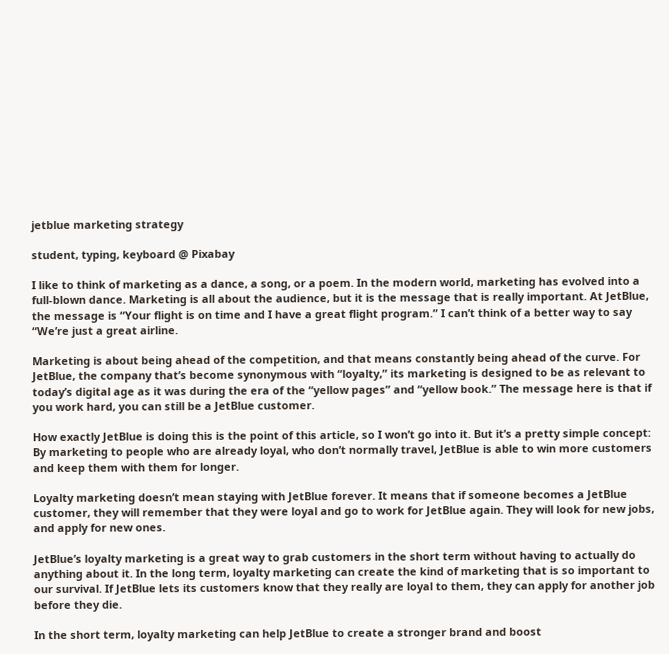jetblue marketing strategy

student, typing, keyboard @ Pixabay

I like to think of marketing as a dance, a song, or a poem. In the modern world, marketing has evolved into a full-blown dance. Marketing is all about the audience, but it is the message that is really important. At JetBlue, the message is “Your flight is on time and I have a great flight program.” I can’t think of a better way to say “We’re just a great airline.

Marketing is about being ahead of the competition, and that means constantly being ahead of the curve. For JetBlue, the company that’s become synonymous with “loyalty,” its marketing is designed to be as relevant to today’s digital age as it was during the era of the “yellow pages” and “yellow book.” The message here is that if you work hard, you can still be a JetBlue customer.

How exactly JetBlue is doing this is the point of this article, so I won’t go into it. But it’s a pretty simple concept: By marketing to people who are already loyal, who don’t normally travel, JetBlue is able to win more customers and keep them with them for longer.

Loyalty marketing doesn’t mean staying with JetBlue forever. It means that if someone becomes a JetBlue customer, they will remember that they were loyal and go to work for JetBlue again. They will look for new jobs, and apply for new ones.

JetBlue’s loyalty marketing is a great way to grab customers in the short term without having to actually do anything about it. In the long term, loyalty marketing can create the kind of marketing that is so important to our survival. If JetBlue lets its customers know that they really are loyal to them, they can apply for another job before they die.

In the short term, loyalty marketing can help JetBlue to create a stronger brand and boost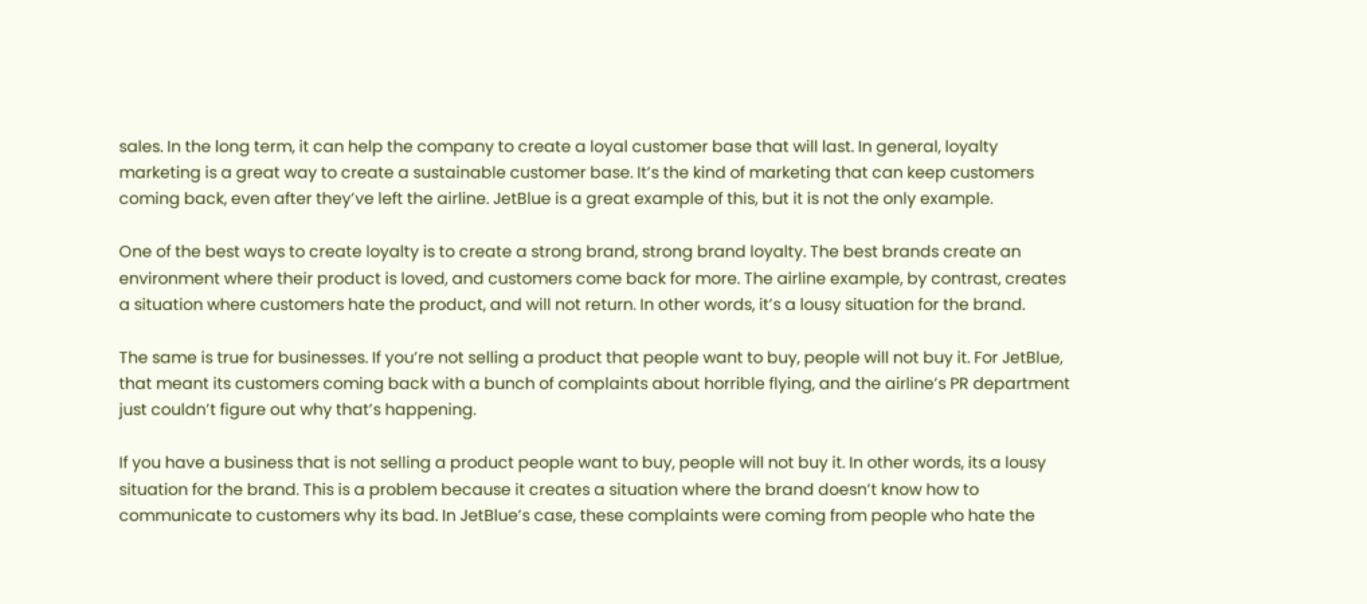sales. In the long term, it can help the company to create a loyal customer base that will last. In general, loyalty marketing is a great way to create a sustainable customer base. It’s the kind of marketing that can keep customers coming back, even after they’ve left the airline. JetBlue is a great example of this, but it is not the only example.

One of the best ways to create loyalty is to create a strong brand, strong brand loyalty. The best brands create an environment where their product is loved, and customers come back for more. The airline example, by contrast, creates a situation where customers hate the product, and will not return. In other words, it’s a lousy situation for the brand.

The same is true for businesses. If you’re not selling a product that people want to buy, people will not buy it. For JetBlue, that meant its customers coming back with a bunch of complaints about horrible flying, and the airline’s PR department just couldn’t figure out why that’s happening.

If you have a business that is not selling a product people want to buy, people will not buy it. In other words, its a lousy situation for the brand. This is a problem because it creates a situation where the brand doesn’t know how to communicate to customers why its bad. In JetBlue’s case, these complaints were coming from people who hate the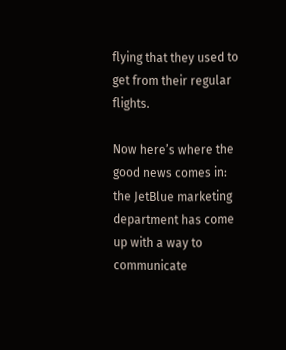flying that they used to get from their regular flights.

Now here’s where the good news comes in: the JetBlue marketing department has come up with a way to communicate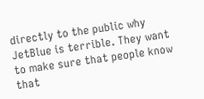directly to the public why JetBlue is terrible. They want to make sure that people know that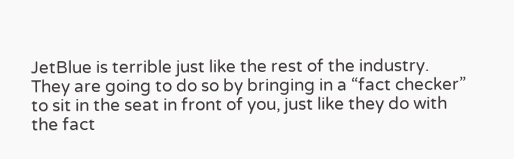JetBlue is terrible just like the rest of the industry. They are going to do so by bringing in a “fact checker” to sit in the seat in front of you, just like they do with the fact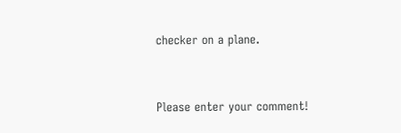checker on a plane.


Please enter your comment!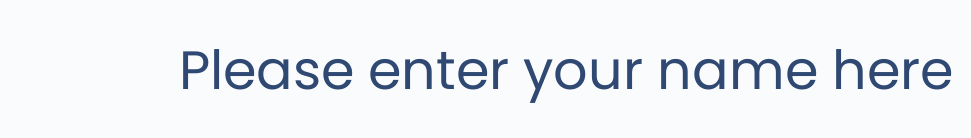Please enter your name here